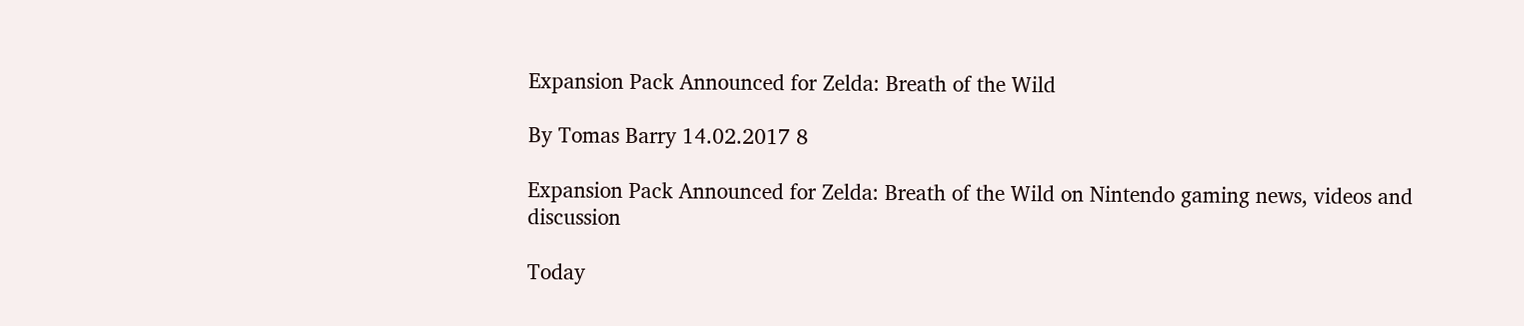Expansion Pack Announced for Zelda: Breath of the Wild

By Tomas Barry 14.02.2017 8

Expansion Pack Announced for Zelda: Breath of the Wild on Nintendo gaming news, videos and discussion

Today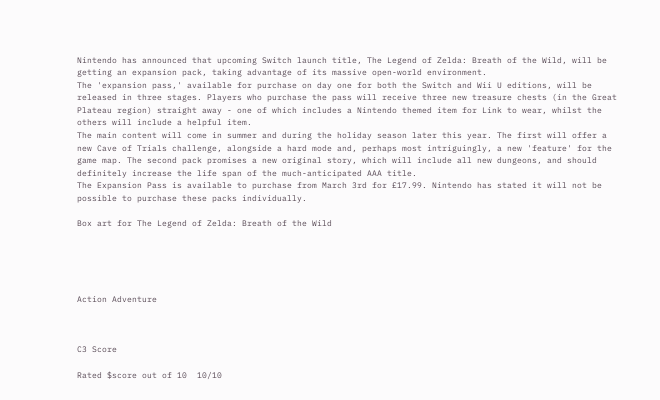Nintendo has announced that upcoming Switch launch title, The Legend of Zelda: Breath of the Wild, will be getting an expansion pack, taking advantage of its massive open-world environment.
The 'expansion pass,' available for purchase on day one for both the Switch and Wii U editions, will be released in three stages. Players who purchase the pass will receive three new treasure chests (in the Great Plateau region) straight away - one of which includes a Nintendo themed item for Link to wear, whilst the others will include a helpful item.
The main content will come in summer and during the holiday season later this year. The first will offer a new Cave of Trials challenge, alongside a hard mode and, perhaps most intriguingly, a new 'feature' for the game map. The second pack promises a new original story, which will include all new dungeons, and should definitely increase the life span of the much-anticipated AAA title.
The Expansion Pass is available to purchase from March 3rd for £17.99. Nintendo has stated it will not be possible to purchase these packs individually.

Box art for The Legend of Zelda: Breath of the Wild





Action Adventure



C3 Score

Rated $score out of 10  10/10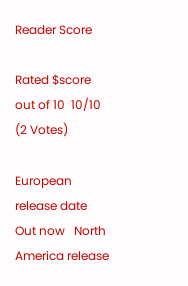Reader Score

Rated $score out of 10  10/10 (2 Votes)

European release date Out now   North America release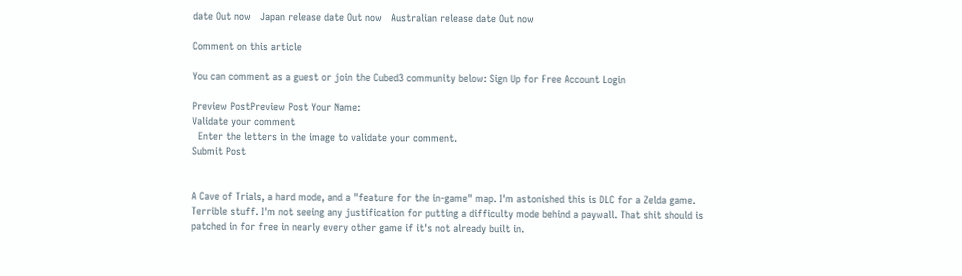date Out now   Japan release date Out now   Australian release date Out now

Comment on this article

You can comment as a guest or join the Cubed3 community below: Sign Up for Free Account Login

Preview PostPreview Post Your Name:
Validate your comment
  Enter the letters in the image to validate your comment.
Submit Post


A Cave of Trials, a hard mode, and a "feature for the in-game" map. I'm astonished this is DLC for a Zelda game. Terrible stuff. I'm not seeing any justification for putting a difficulty mode behind a paywall. That shit should is patched in for free in nearly every other game if it's not already built in.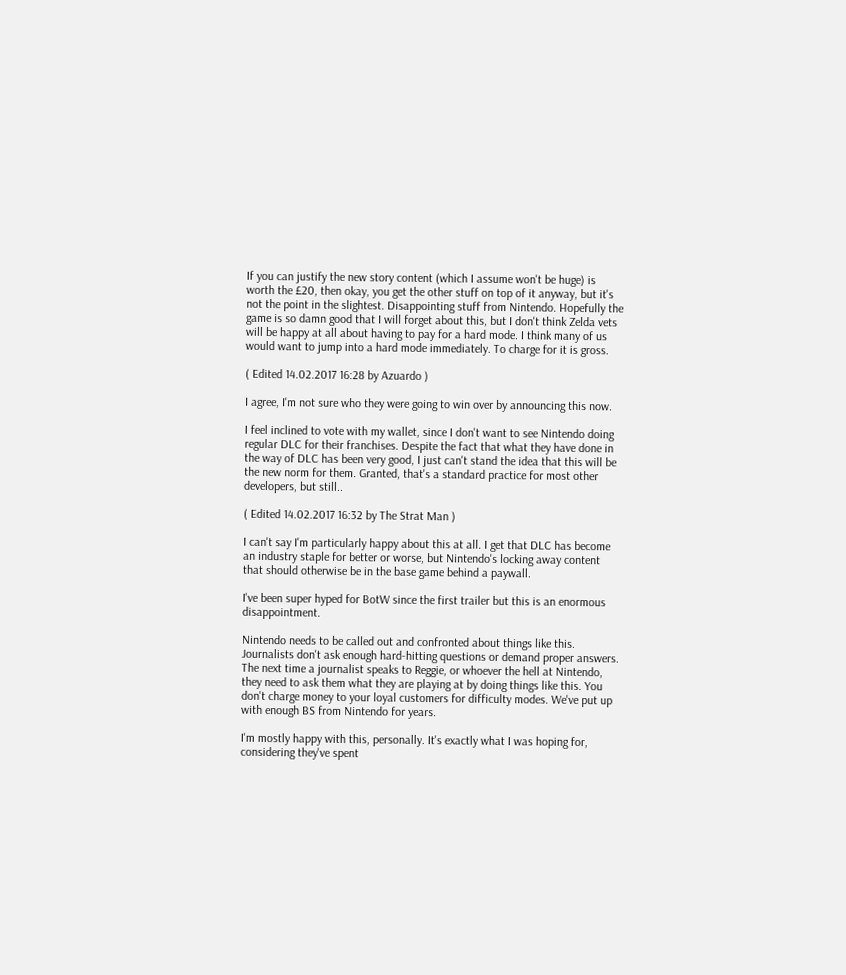If you can justify the new story content (which I assume won't be huge) is worth the £20, then okay, you get the other stuff on top of it anyway, but it's not the point in the slightest. Disappointing stuff from Nintendo. Hopefully the game is so damn good that I will forget about this, but I don't think Zelda vets will be happy at all about having to pay for a hard mode. I think many of us would want to jump into a hard mode immediately. To charge for it is gross.

( Edited 14.02.2017 16:28 by Azuardo )

I agree, I'm not sure who they were going to win over by announcing this now.

I feel inclined to vote with my wallet, since I don't want to see Nintendo doing regular DLC for their franchises. Despite the fact that what they have done in the way of DLC has been very good, I just can't stand the idea that this will be the new norm for them. Granted, that's a standard practice for most other developers, but still..

( Edited 14.02.2017 16:32 by The Strat Man )

I can't say I'm particularly happy about this at all. I get that DLC has become an industry staple for better or worse, but Nintendo's locking away content that should otherwise be in the base game behind a paywall.

I've been super hyped for BotW since the first trailer but this is an enormous disappointment.

Nintendo needs to be called out and confronted about things like this. Journalists don't ask enough hard-hitting questions or demand proper answers. The next time a journalist speaks to Reggie, or whoever the hell at Nintendo, they need to ask them what they are playing at by doing things like this. You don't charge money to your loyal customers for difficulty modes. We've put up with enough BS from Nintendo for years.

I'm mostly happy with this, personally. It's exactly what I was hoping for, considering they've spent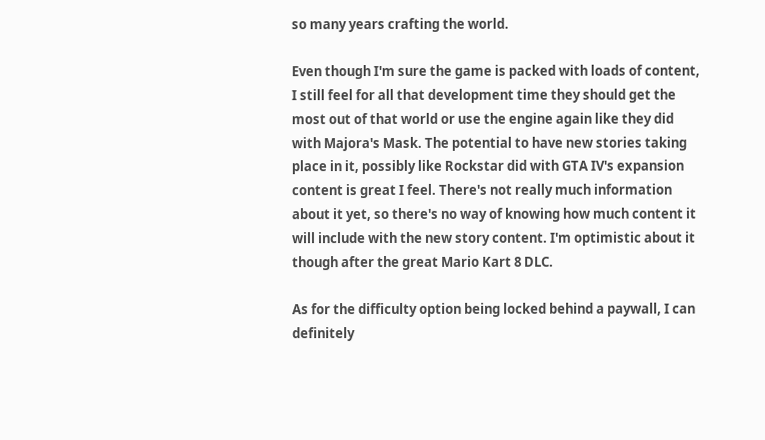so many years crafting the world.

Even though I'm sure the game is packed with loads of content, I still feel for all that development time they should get the most out of that world or use the engine again like they did with Majora's Mask. The potential to have new stories taking place in it, possibly like Rockstar did with GTA IV's expansion content is great I feel. There's not really much information about it yet, so there's no way of knowing how much content it will include with the new story content. I'm optimistic about it though after the great Mario Kart 8 DLC.

As for the difficulty option being locked behind a paywall, I can definitely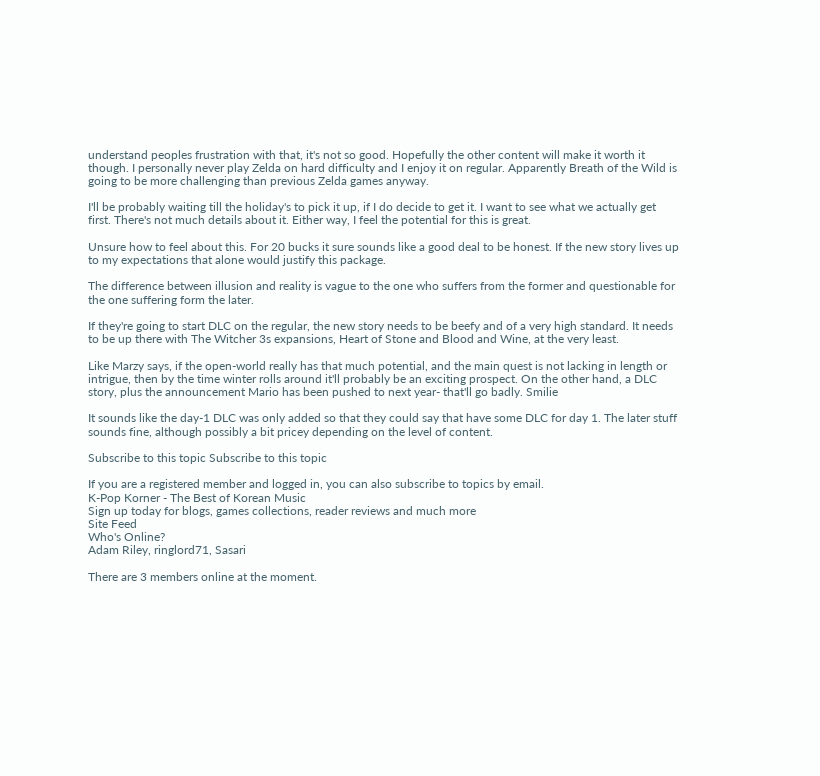understand peoples frustration with that, it's not so good. Hopefully the other content will make it worth it though. I personally never play Zelda on hard difficulty and I enjoy it on regular. Apparently Breath of the Wild is going to be more challenging than previous Zelda games anyway.

I'll be probably waiting till the holiday's to pick it up, if I do decide to get it. I want to see what we actually get first. There's not much details about it. Either way, I feel the potential for this is great.

Unsure how to feel about this. For 20 bucks it sure sounds like a good deal to be honest. If the new story lives up to my expectations that alone would justify this package.

The difference between illusion and reality is vague to the one who suffers from the former and questionable for the one suffering form the later.

If they're going to start DLC on the regular, the new story needs to be beefy and of a very high standard. It needs to be up there with The Witcher 3s expansions, Heart of Stone and Blood and Wine, at the very least.

Like Marzy says, if the open-world really has that much potential, and the main quest is not lacking in length or intrigue, then by the time winter rolls around it'll probably be an exciting prospect. On the other hand, a DLC story, plus the announcement Mario has been pushed to next year- that'll go badly. Smilie

It sounds like the day-1 DLC was only added so that they could say that have some DLC for day 1. The later stuff sounds fine, although possibly a bit pricey depending on the level of content.

Subscribe to this topic Subscribe to this topic

If you are a registered member and logged in, you can also subscribe to topics by email.
K-Pop Korner - The Best of Korean Music
Sign up today for blogs, games collections, reader reviews and much more
Site Feed
Who's Online?
Adam Riley, ringlord71, Sasari

There are 3 members online at the moment.